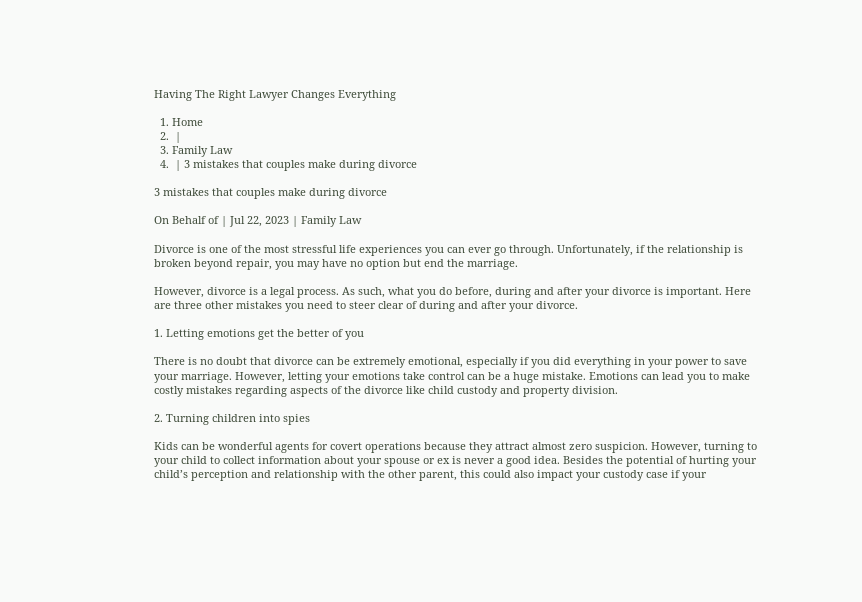Having The Right Lawyer Changes Everything

  1. Home
  2.  |
  3. Family Law
  4.  | 3 mistakes that couples make during divorce

3 mistakes that couples make during divorce

On Behalf of | Jul 22, 2023 | Family Law

Divorce is one of the most stressful life experiences you can ever go through. Unfortunately, if the relationship is broken beyond repair, you may have no option but end the marriage.

However, divorce is a legal process. As such, what you do before, during and after your divorce is important. Here are three other mistakes you need to steer clear of during and after your divorce.

1. Letting emotions get the better of you

There is no doubt that divorce can be extremely emotional, especially if you did everything in your power to save your marriage. However, letting your emotions take control can be a huge mistake. Emotions can lead you to make costly mistakes regarding aspects of the divorce like child custody and property division.

2. Turning children into spies

Kids can be wonderful agents for covert operations because they attract almost zero suspicion. However, turning to your child to collect information about your spouse or ex is never a good idea. Besides the potential of hurting your child’s perception and relationship with the other parent, this could also impact your custody case if your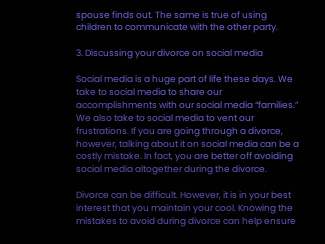spouse finds out. The same is true of using children to communicate with the other party.

3. Discussing your divorce on social media

Social media is a huge part of life these days. We take to social media to share our accomplishments with our social media “families.” We also take to social media to vent our frustrations. If you are going through a divorce, however, talking about it on social media can be a costly mistake. In fact, you are better off avoiding social media altogether during the divorce.

Divorce can be difficult. However, it is in your best interest that you maintain your cool. Knowing the mistakes to avoid during divorce can help ensure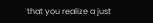that you realize a just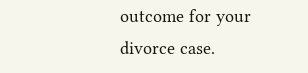outcome for your divorce case.